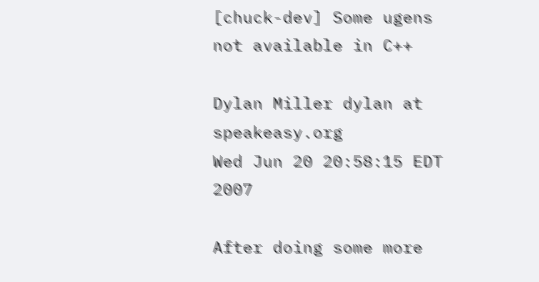[chuck-dev] Some ugens not available in C++

Dylan Miller dylan at speakeasy.org
Wed Jun 20 20:58:15 EDT 2007

After doing some more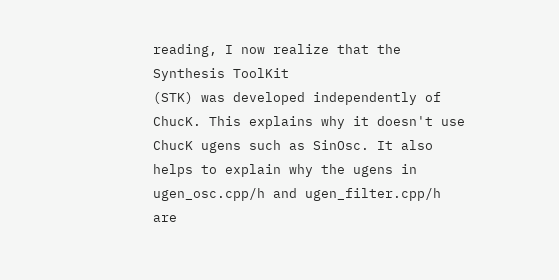reading, I now realize that the Synthesis ToolKit
(STK) was developed independently of ChucK. This explains why it doesn't use
ChucK ugens such as SinOsc. It also helps to explain why the ugens in
ugen_osc.cpp/h and ugen_filter.cpp/h are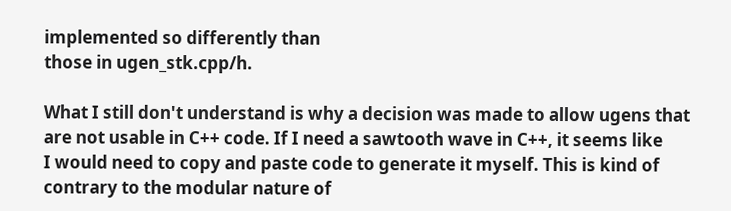implemented so differently than
those in ugen_stk.cpp/h.

What I still don't understand is why a decision was made to allow ugens that
are not usable in C++ code. If I need a sawtooth wave in C++, it seems like
I would need to copy and paste code to generate it myself. This is kind of
contrary to the modular nature of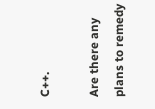C++.

Are there any plans to remedy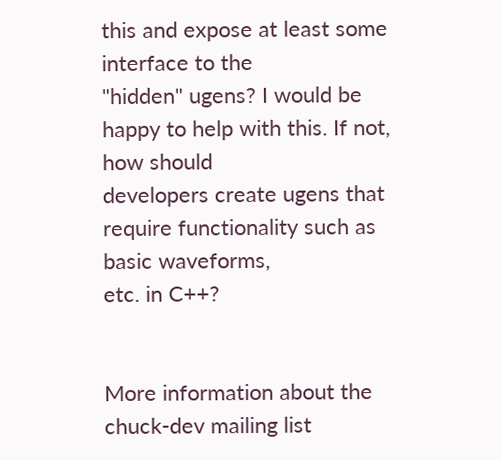this and expose at least some interface to the
"hidden" ugens? I would be happy to help with this. If not, how should
developers create ugens that require functionality such as basic waveforms,
etc. in C++?


More information about the chuck-dev mailing list